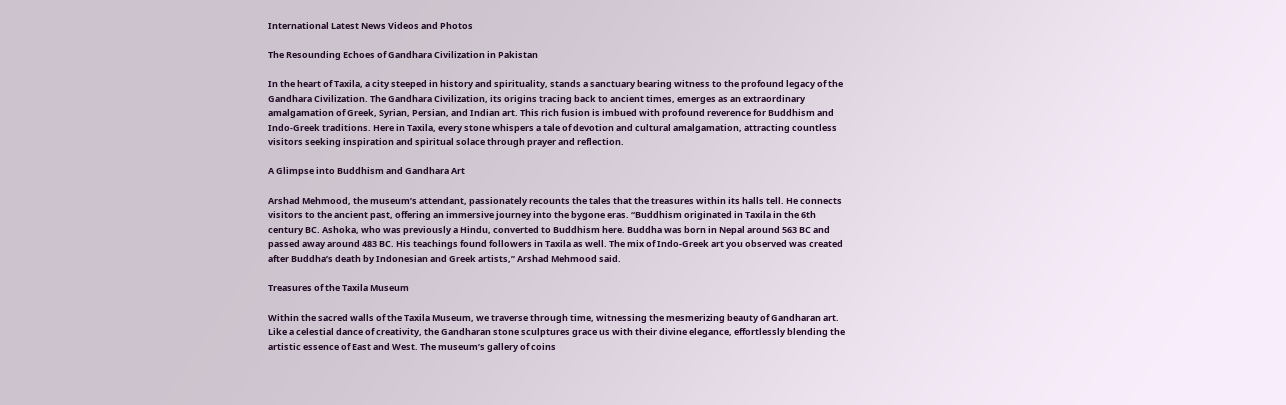International Latest News Videos and Photos

The Resounding Echoes of Gandhara Civilization in Pakistan

In the heart of Taxila, a city steeped in history and spirituality, stands a sanctuary bearing witness to the profound legacy of the Gandhara Civilization. The Gandhara Civilization, its origins tracing back to ancient times, emerges as an extraordinary amalgamation of Greek, Syrian, Persian, and Indian art. This rich fusion is imbued with profound reverence for Buddhism and Indo-Greek traditions. Here in Taxila, every stone whispers a tale of devotion and cultural amalgamation, attracting countless visitors seeking inspiration and spiritual solace through prayer and reflection.

A Glimpse into Buddhism and Gandhara Art

Arshad Mehmood, the museum’s attendant, passionately recounts the tales that the treasures within its halls tell. He connects visitors to the ancient past, offering an immersive journey into the bygone eras. “Buddhism originated in Taxila in the 6th century BC. Ashoka, who was previously a Hindu, converted to Buddhism here. Buddha was born in Nepal around 563 BC and passed away around 483 BC. His teachings found followers in Taxila as well. The mix of Indo-Greek art you observed was created after Buddha’s death by Indonesian and Greek artists,” Arshad Mehmood said.

Treasures of the Taxila Museum

Within the sacred walls of the Taxila Museum, we traverse through time, witnessing the mesmerizing beauty of Gandharan art. Like a celestial dance of creativity, the Gandharan stone sculptures grace us with their divine elegance, effortlessly blending the artistic essence of East and West. The museum’s gallery of coins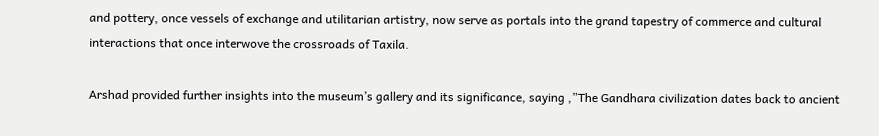and pottery, once vessels of exchange and utilitarian artistry, now serve as portals into the grand tapestry of commerce and cultural interactions that once interwove the crossroads of Taxila.

Arshad provided further insights into the museum’s gallery and its significance, saying ,”The Gandhara civilization dates back to ancient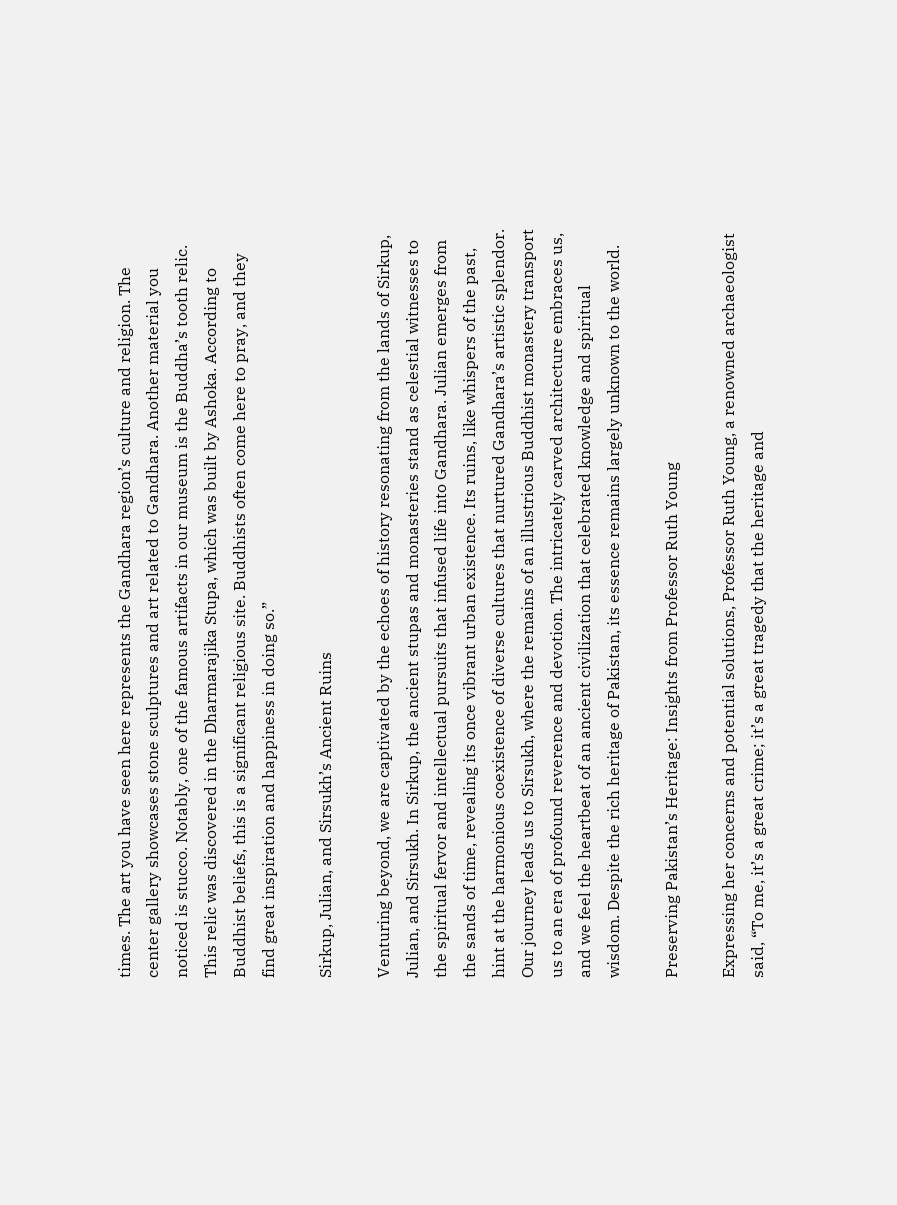times. The art you have seen here represents the Gandhara region’s culture and religion. The center gallery showcases stone sculptures and art related to Gandhara. Another material you noticed is stucco. Notably, one of the famous artifacts in our museum is the Buddha’s tooth relic. This relic was discovered in the Dharmarajika Stupa, which was built by Ashoka. According to Buddhist beliefs, this is a significant religious site. Buddhists often come here to pray, and they find great inspiration and happiness in doing so.”

Sirkup, Julian, and Sirsukh’s Ancient Ruins

Venturing beyond, we are captivated by the echoes of history resonating from the lands of Sirkup, Julian, and Sirsukh. In Sirkup, the ancient stupas and monasteries stand as celestial witnesses to the spiritual fervor and intellectual pursuits that infused life into Gandhara. Julian emerges from the sands of time, revealing its once vibrant urban existence. Its ruins, like whispers of the past, hint at the harmonious coexistence of diverse cultures that nurtured Gandhara’s artistic splendor. Our journey leads us to Sirsukh, where the remains of an illustrious Buddhist monastery transport us to an era of profound reverence and devotion. The intricately carved architecture embraces us, and we feel the heartbeat of an ancient civilization that celebrated knowledge and spiritual wisdom. Despite the rich heritage of Pakistan, its essence remains largely unknown to the world.

Preserving Pakistan’s Heritage: Insights from Professor Ruth Young

Expressing her concerns and potential solutions, Professor Ruth Young, a renowned archaeologist said, “To me, it’s a great crime; it’s a great tragedy that the heritage and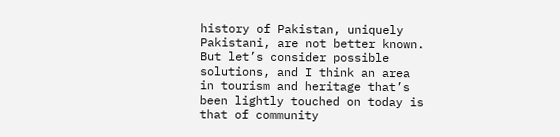history of Pakistan, uniquely Pakistani, are not better known. But let’s consider possible solutions, and I think an area in tourism and heritage that’s been lightly touched on today is that of community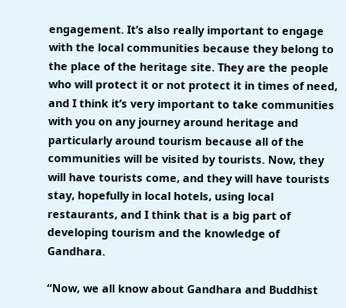engagement. It’s also really important to engage with the local communities because they belong to the place of the heritage site. They are the people who will protect it or not protect it in times of need, and I think it’s very important to take communities with you on any journey around heritage and particularly around tourism because all of the communities will be visited by tourists. Now, they will have tourists come, and they will have tourists stay, hopefully in local hotels, using local restaurants, and I think that is a big part of developing tourism and the knowledge of Gandhara.

“Now, we all know about Gandhara and Buddhist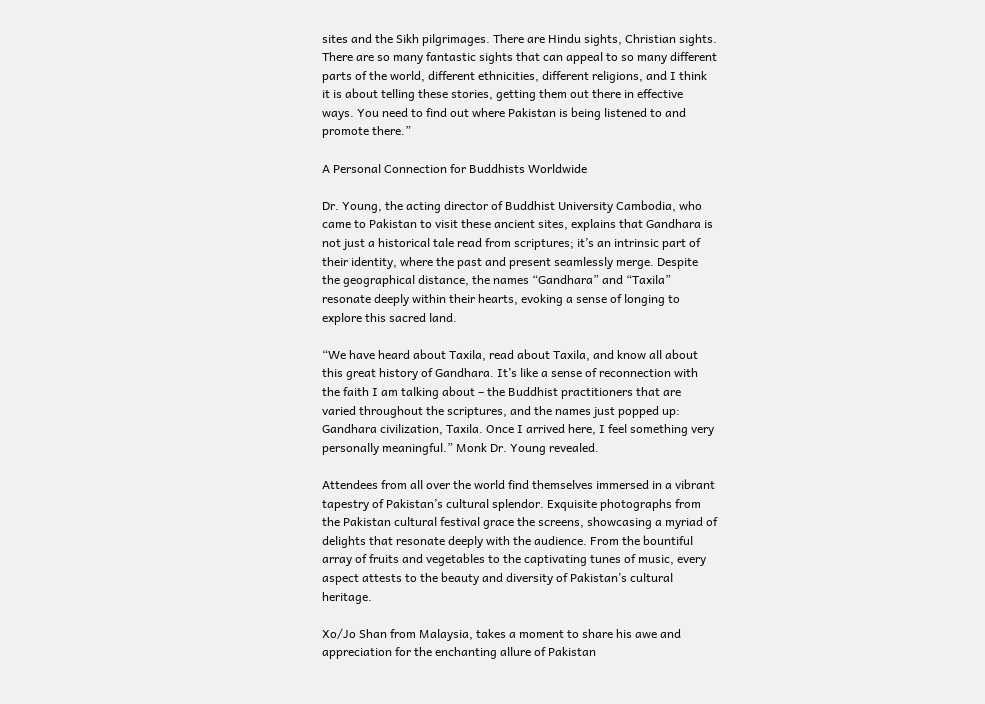sites and the Sikh pilgrimages. There are Hindu sights, Christian sights. There are so many fantastic sights that can appeal to so many different parts of the world, different ethnicities, different religions, and I think it is about telling these stories, getting them out there in effective ways. You need to find out where Pakistan is being listened to and promote there.”

A Personal Connection for Buddhists Worldwide

Dr. Young, the acting director of Buddhist University Cambodia, who came to Pakistan to visit these ancient sites, explains that Gandhara is not just a historical tale read from scriptures; it’s an intrinsic part of their identity, where the past and present seamlessly merge. Despite the geographical distance, the names “Gandhara” and “Taxila” resonate deeply within their hearts, evoking a sense of longing to explore this sacred land.

“We have heard about Taxila, read about Taxila, and know all about this great history of Gandhara. It’s like a sense of reconnection with the faith I am talking about – the Buddhist practitioners that are varied throughout the scriptures, and the names just popped up: Gandhara civilization, Taxila. Once I arrived here, I feel something very personally meaningful.” Monk Dr. Young revealed.

Attendees from all over the world find themselves immersed in a vibrant tapestry of Pakistan’s cultural splendor. Exquisite photographs from the Pakistan cultural festival grace the screens, showcasing a myriad of delights that resonate deeply with the audience. From the bountiful array of fruits and vegetables to the captivating tunes of music, every aspect attests to the beauty and diversity of Pakistan’s cultural heritage.

Xo/Jo Shan from Malaysia, takes a moment to share his awe and appreciation for the enchanting allure of Pakistan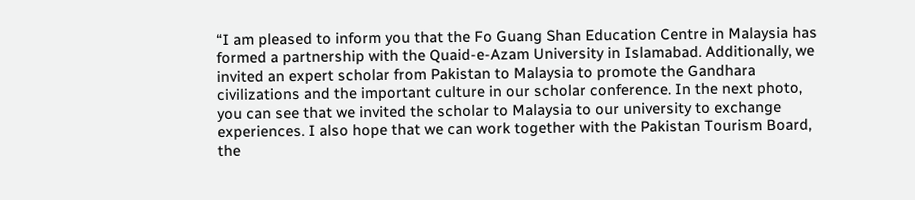“I am pleased to inform you that the Fo Guang Shan Education Centre in Malaysia has formed a partnership with the Quaid-e-Azam University in Islamabad. Additionally, we invited an expert scholar from Pakistan to Malaysia to promote the Gandhara civilizations and the important culture in our scholar conference. In the next photo, you can see that we invited the scholar to Malaysia to our university to exchange experiences. I also hope that we can work together with the Pakistan Tourism Board, the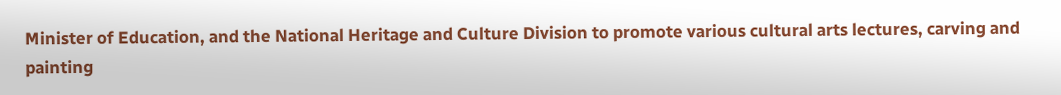Minister of Education, and the National Heritage and Culture Division to promote various cultural arts lectures, carving and painting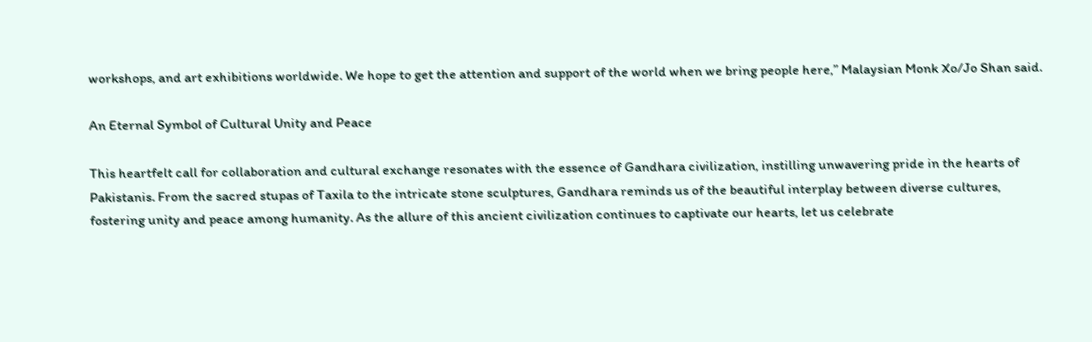workshops, and art exhibitions worldwide. We hope to get the attention and support of the world when we bring people here,” Malaysian Monk Xo/Jo Shan said.

An Eternal Symbol of Cultural Unity and Peace

This heartfelt call for collaboration and cultural exchange resonates with the essence of Gandhara civilization, instilling unwavering pride in the hearts of Pakistanis. From the sacred stupas of Taxila to the intricate stone sculptures, Gandhara reminds us of the beautiful interplay between diverse cultures, fostering unity and peace among humanity. As the allure of this ancient civilization continues to captivate our hearts, let us celebrate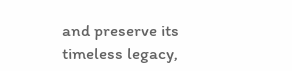and preserve its timeless legacy,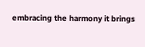embracing the harmony it brings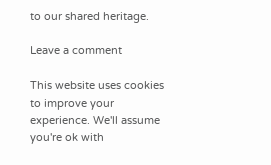to our shared heritage.

Leave a comment

This website uses cookies to improve your experience. We'll assume you're ok with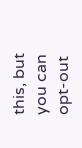this, but you can opt-out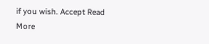if you wish. Accept Read More